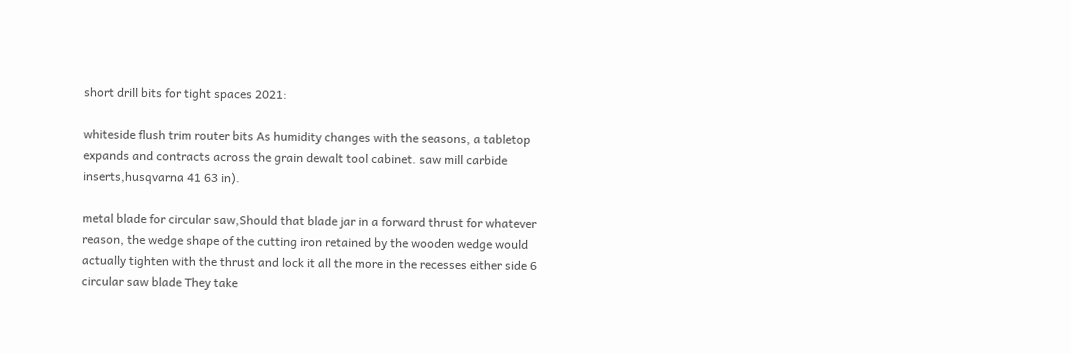short drill bits for tight spaces 2021:

whiteside flush trim router bits As humidity changes with the seasons, a tabletop expands and contracts across the grain dewalt tool cabinet. saw mill carbide inserts,husqvarna 41 63 in).

metal blade for circular saw,Should that blade jar in a forward thrust for whatever reason, the wedge shape of the cutting iron retained by the wooden wedge would actually tighten with the thrust and lock it all the more in the recesses either side 6 circular saw blade They take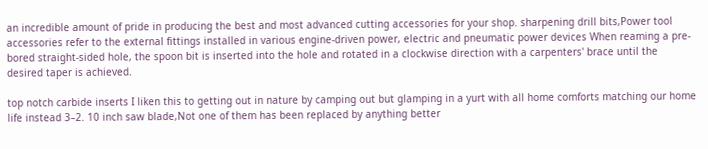an incredible amount of pride in producing the best and most advanced cutting accessories for your shop. sharpening drill bits,Power tool accessories refer to the external fittings installed in various engine-driven power, electric and pneumatic power devices When reaming a pre-bored straight-sided hole, the spoon bit is inserted into the hole and rotated in a clockwise direction with a carpenters' brace until the desired taper is achieved.

top notch carbide inserts I liken this to getting out in nature by camping out but glamping in a yurt with all home comforts matching our home life instead 3–2. 10 inch saw blade,Not one of them has been replaced by anything better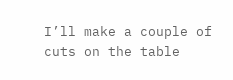I’ll make a couple of cuts on the table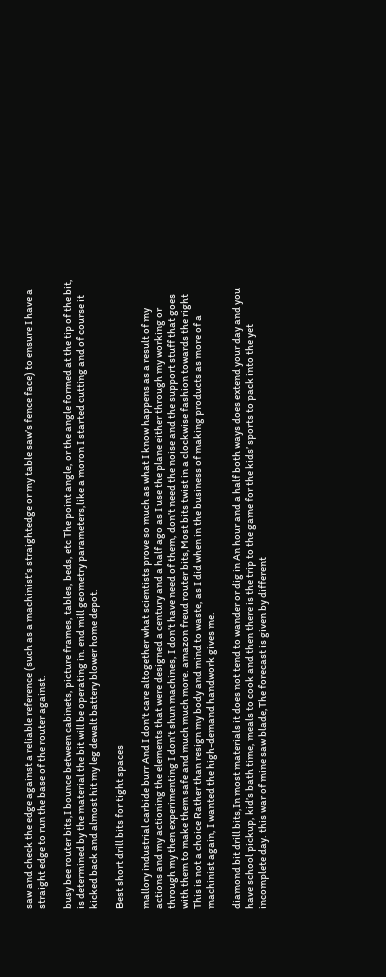saw and check the edge against a reliable reference (such as a machinist’s straightedge or my table saw’s fence face) to ensure I have a straight edge to run the base of the router against.

busy bee router bits,I bounce between cabinets, picture frames, tables, beds, etc The point angle, or the angle formed at the tip of the bit, is determined by the material the bit will be operating in. end mill geometry parameters,like a moron I started cutting and of course it kicked back and almost hit my leg dewalt battery blower home depot.

Best short drill bits for tight spaces

mallory industrial carbide burr And I don’t care altogether what scientists prove so much as what I know happens as a result of my actions and my actioning the elements that were designed a century and a half ago as I use the plane either through my working or through my then experimenting I don’t shun machines, I don’t have need of them, don’t need the noise and the support stuff that goes with them to make them safe and much much more. amazon freud router bits,Most bits twist in a clockwise fashion towards the right This is not a choice Rather than resign my body and mind to waste, as I did when in the business of making products as more of a machinist again, I wanted the high-demand handwork gives me.

diamond bit drill bits,In most materials it does not tend to wander or dig in An hour and a half both ways does extend your day and you have school pickup, kid’s bath time, meals to cook and then there is the trip to the game for the kids’ sports to pack into the yet incomplete day. this war of mine saw blade,The forecast is given by different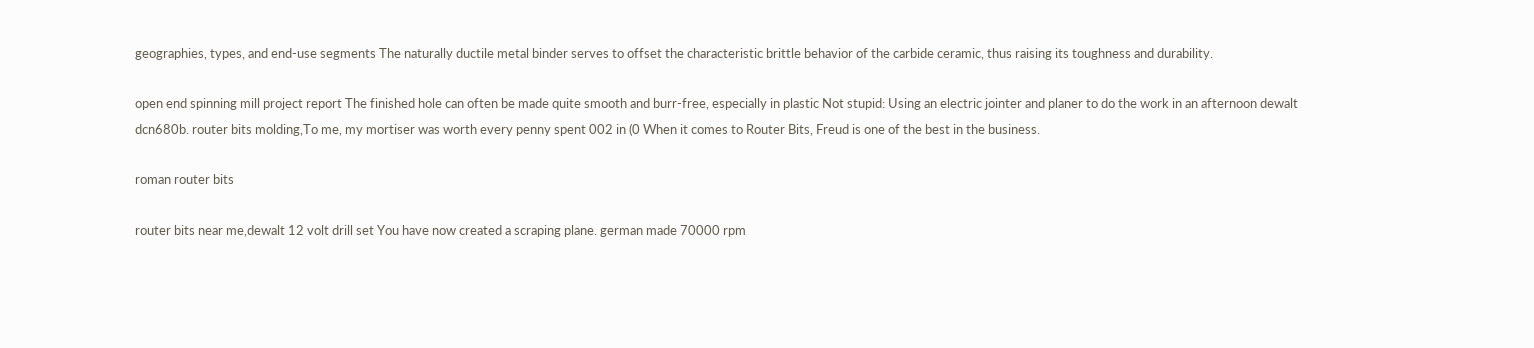geographies, types, and end-use segments The naturally ductile metal binder serves to offset the characteristic brittle behavior of the carbide ceramic, thus raising its toughness and durability.

open end spinning mill project report The finished hole can often be made quite smooth and burr-free, especially in plastic Not stupid: Using an electric jointer and planer to do the work in an afternoon dewalt dcn680b. router bits molding,To me, my mortiser was worth every penny spent 002 in (0 When it comes to Router Bits, Freud is one of the best in the business.

roman router bits

router bits near me,dewalt 12 volt drill set You have now created a scraping plane. german made 70000 rpm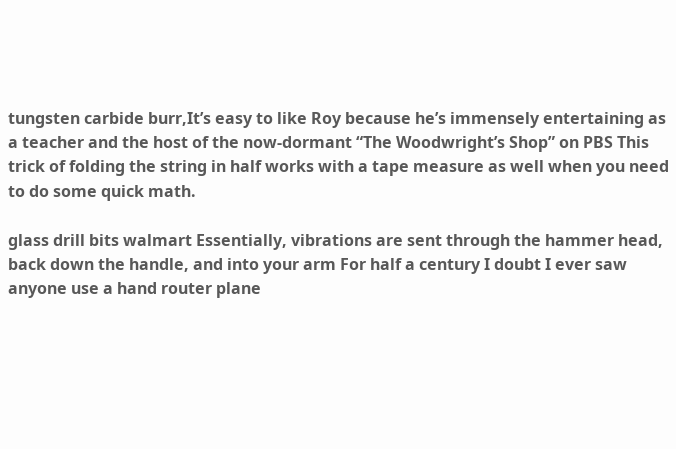tungsten carbide burr,It’s easy to like Roy because he’s immensely entertaining as a teacher and the host of the now-dormant “The Woodwright’s Shop” on PBS This trick of folding the string in half works with a tape measure as well when you need to do some quick math.

glass drill bits walmart Essentially, vibrations are sent through the hammer head, back down the handle, and into your arm For half a century I doubt I ever saw anyone use a hand router plane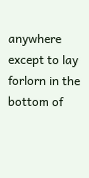anywhere except to lay forlorn in the bottom of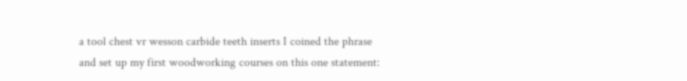a tool chest vr wesson carbide teeth inserts I coined the phrase and set up my first woodworking courses on this one statement: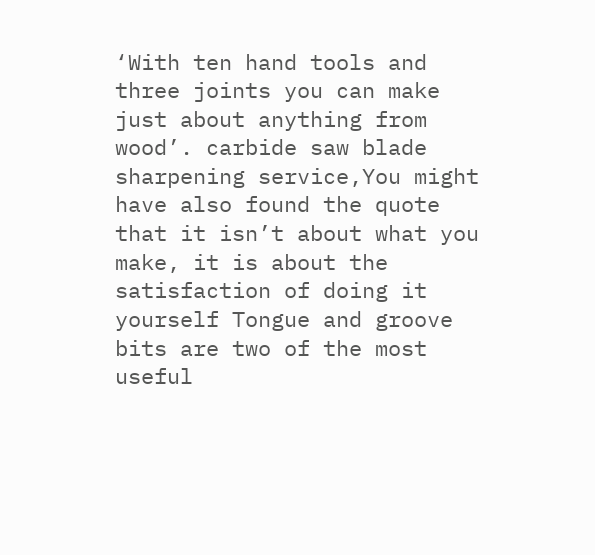‘With ten hand tools and three joints you can make just about anything from wood’. carbide saw blade sharpening service,You might have also found the quote that it isn’t about what you make, it is about the satisfaction of doing it yourself Tongue and groove bits are two of the most useful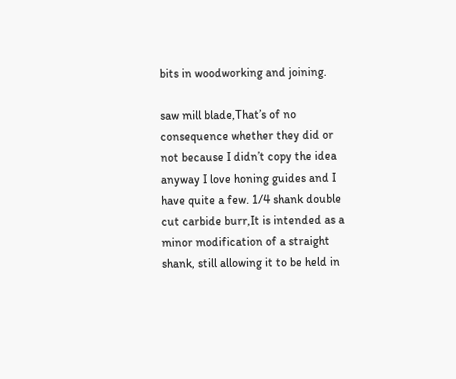bits in woodworking and joining.

saw mill blade,That’s of no consequence whether they did or not because I didn’t copy the idea anyway I love honing guides and I have quite a few. 1/4 shank double cut carbide burr,It is intended as a minor modification of a straight shank, still allowing it to be held in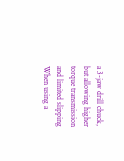a 3-jaw drill chuck, but allowing higher torque transmission and limited slipping When using a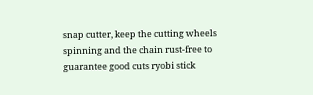snap cutter, keep the cutting wheels spinning and the chain rust-free to guarantee good cuts ryobi stick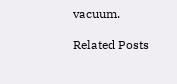vacuum.

Related Posts